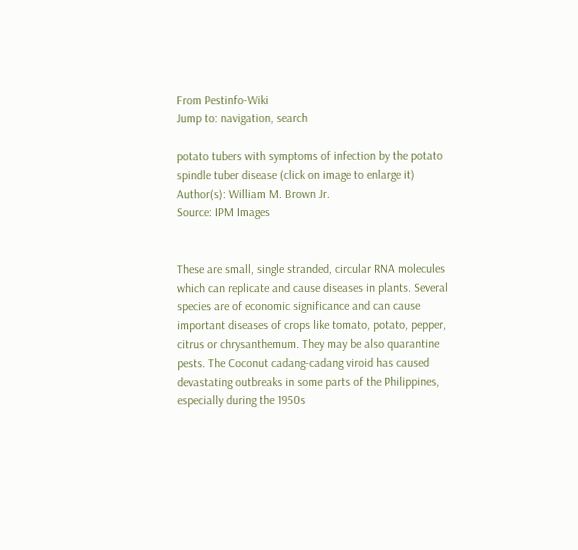From Pestinfo-Wiki
Jump to: navigation, search

potato tubers with symptoms of infection by the potato spindle tuber disease (click on image to enlarge it)
Author(s): William M. Brown Jr.
Source: IPM Images


These are small, single stranded, circular RNA molecules which can replicate and cause diseases in plants. Several species are of economic significance and can cause important diseases of crops like tomato, potato, pepper, citrus or chrysanthemum. They may be also quarantine pests. The Coconut cadang-cadang viroid has caused devastating outbreaks in some parts of the Philippines, especially during the 1950s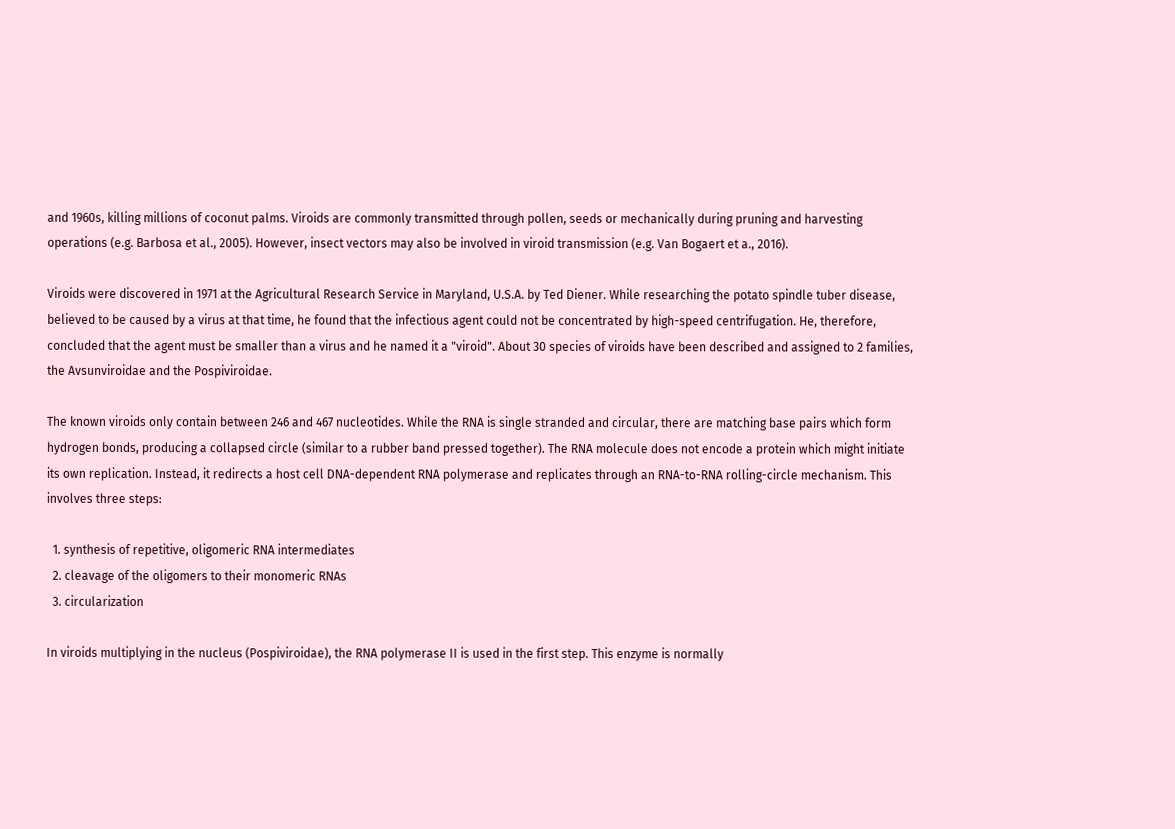and 1960s, killing millions of coconut palms. Viroids are commonly transmitted through pollen, seeds or mechanically during pruning and harvesting operations (e.g. Barbosa et al., 2005). However, insect vectors may also be involved in viroid transmission (e.g. Van Bogaert et a., 2016).

Viroids were discovered in 1971 at the Agricultural Research Service in Maryland, U.S.A. by Ted Diener. While researching the potato spindle tuber disease, believed to be caused by a virus at that time, he found that the infectious agent could not be concentrated by high-speed centrifugation. He, therefore, concluded that the agent must be smaller than a virus and he named it a "viroid". About 30 species of viroids have been described and assigned to 2 families, the Avsunviroidae and the Pospiviroidae.

The known viroids only contain between 246 and 467 nucleotides. While the RNA is single stranded and circular, there are matching base pairs which form hydrogen bonds, producing a collapsed circle (similar to a rubber band pressed together). The RNA molecule does not encode a protein which might initiate its own replication. Instead, it redirects a host cell DNA-dependent RNA polymerase and replicates through an RNA-to-RNA rolling-circle mechanism. This involves three steps:

  1. synthesis of repetitive, oligomeric RNA intermediates
  2. cleavage of the oligomers to their monomeric RNAs
  3. circularization

In viroids multiplying in the nucleus (Pospiviroidae), the RNA polymerase II is used in the first step. This enzyme is normally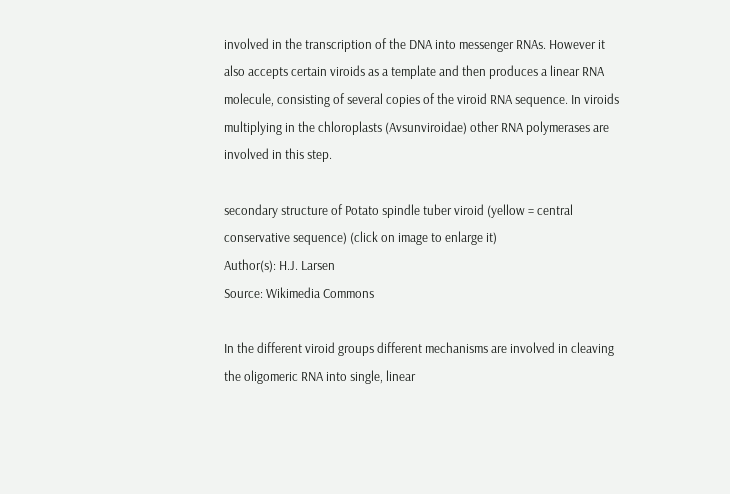involved in the transcription of the DNA into messenger RNAs. However it also accepts certain viroids as a template and then produces a linear RNA molecule, consisting of several copies of the viroid RNA sequence. In viroids multiplying in the chloroplasts (Avsunviroidae) other RNA polymerases are involved in this step.

secondary structure of Potato spindle tuber viroid (yellow = central conservative sequence) (click on image to enlarge it)
Author(s): H.J. Larsen
Source: Wikimedia Commons

In the different viroid groups different mechanisms are involved in cleaving the oligomeric RNA into single, linear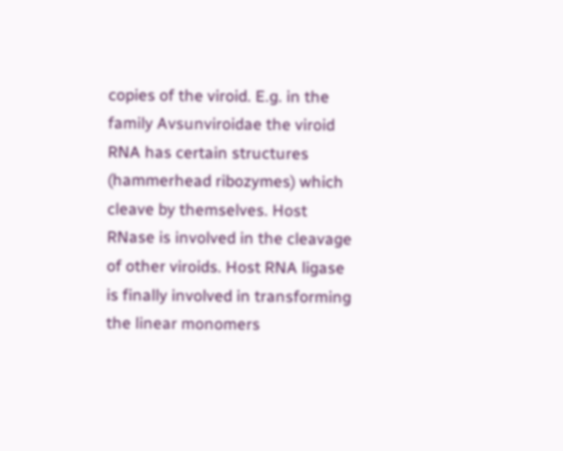copies of the viroid. E.g. in the family Avsunviroidae the viroid RNA has certain structures (hammerhead ribozymes) which cleave by themselves. Host RNase is involved in the cleavage of other viroids. Host RNA ligase is finally involved in transforming the linear monomers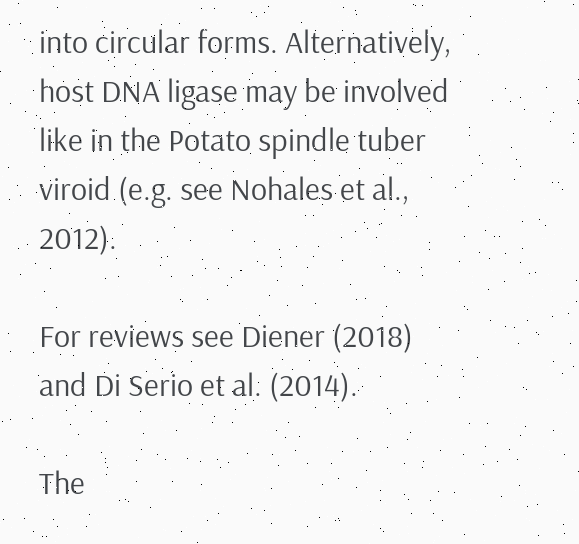into circular forms. Alternatively, host DNA ligase may be involved like in the Potato spindle tuber viroid (e.g. see Nohales et al., 2012).

For reviews see Diener (2018) and Di Serio et al. (2014).

The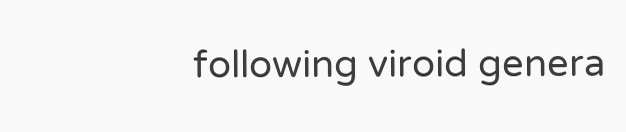following viroid genera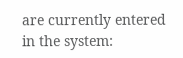are currently entered in the system: